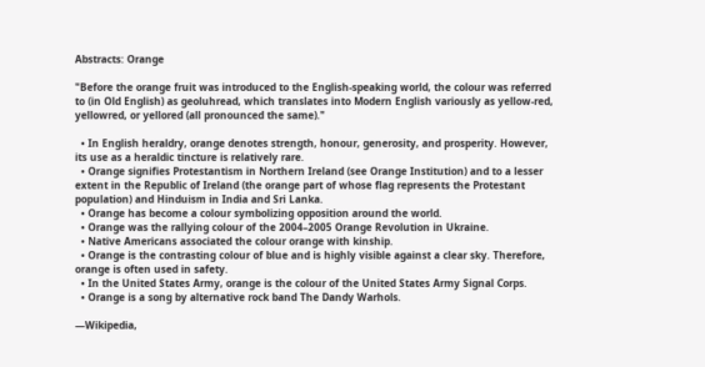Abstracts: Orange

"Before the orange fruit was introduced to the English-speaking world, the colour was referred to (in Old English) as geoluhread, which translates into Modern English variously as yellow-red, yellowred, or yellored (all pronounced the same)."

  • In English heraldry, orange denotes strength, honour, generosity, and prosperity. However, its use as a heraldic tincture is relatively rare.
  • Orange signifies Protestantism in Northern Ireland (see Orange Institution) and to a lesser extent in the Republic of Ireland (the orange part of whose flag represents the Protestant population) and Hinduism in India and Sri Lanka.
  • Orange has become a colour symbolizing opposition around the world.
  • Orange was the rallying colour of the 2004–2005 Orange Revolution in Ukraine.
  • Native Americans associated the colour orange with kinship.
  • Orange is the contrasting colour of blue and is highly visible against a clear sky. Therefore, orange is often used in safety.
  • In the United States Army, orange is the colour of the United States Army Signal Corps.
  • Orange is a song by alternative rock band The Dandy Warhols.

—Wikipedia,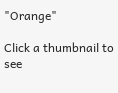"Orange"

Click a thumbnail to see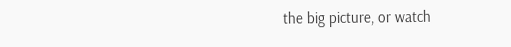the big picture, or watch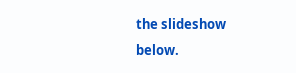the slideshow below.